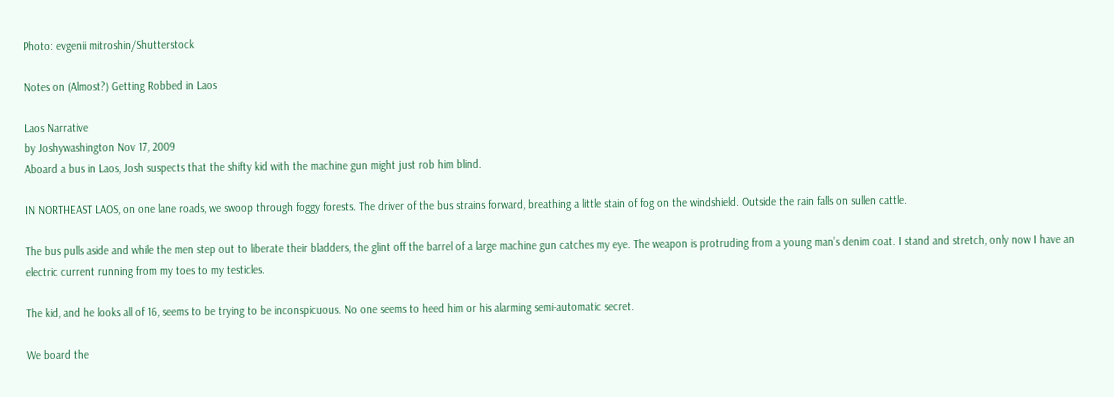Photo: evgenii mitroshin/Shutterstock

Notes on (Almost?) Getting Robbed in Laos

Laos Narrative
by Joshywashington Nov 17, 2009
Aboard a bus in Laos, Josh suspects that the shifty kid with the machine gun might just rob him blind.

IN NORTHEAST LAOS, on one lane roads, we swoop through foggy forests. The driver of the bus strains forward, breathing a little stain of fog on the windshield. Outside the rain falls on sullen cattle.

The bus pulls aside and while the men step out to liberate their bladders, the glint off the barrel of a large machine gun catches my eye. The weapon is protruding from a young man’s denim coat. I stand and stretch, only now I have an electric current running from my toes to my testicles.

The kid, and he looks all of 16, seems to be trying to be inconspicuous. No one seems to heed him or his alarming semi-automatic secret.

We board the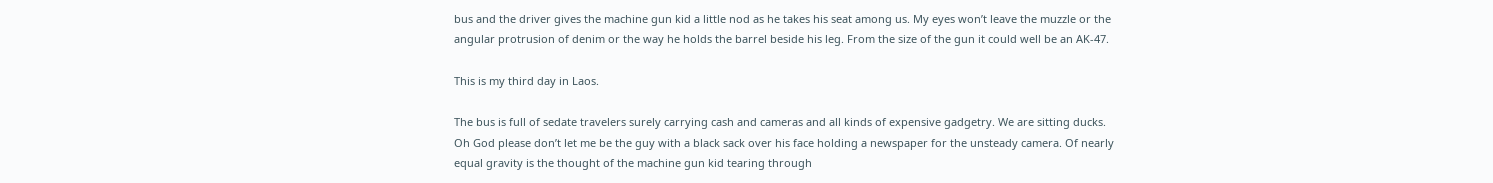bus and the driver gives the machine gun kid a little nod as he takes his seat among us. My eyes won’t leave the muzzle or the angular protrusion of denim or the way he holds the barrel beside his leg. From the size of the gun it could well be an AK-47.

This is my third day in Laos.

The bus is full of sedate travelers surely carrying cash and cameras and all kinds of expensive gadgetry. We are sitting ducks. Oh God please don’t let me be the guy with a black sack over his face holding a newspaper for the unsteady camera. Of nearly equal gravity is the thought of the machine gun kid tearing through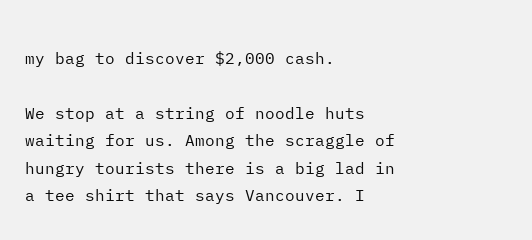my bag to discover $2,000 cash.

We stop at a string of noodle huts waiting for us. Among the scraggle of hungry tourists there is a big lad in a tee shirt that says Vancouver. I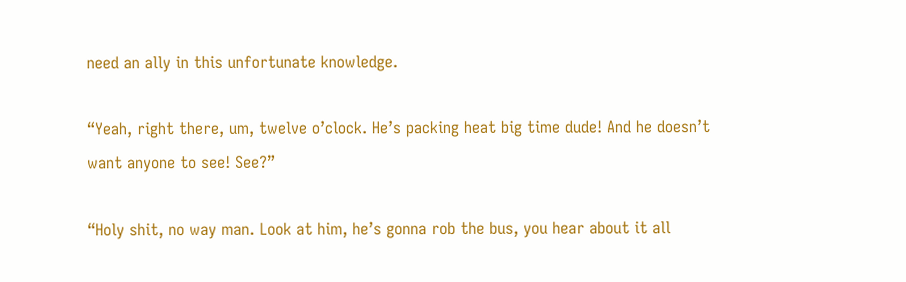need an ally in this unfortunate knowledge.

“Yeah, right there, um, twelve o’clock. He’s packing heat big time dude! And he doesn’t want anyone to see! See?”

“Holy shit, no way man. Look at him, he’s gonna rob the bus, you hear about it all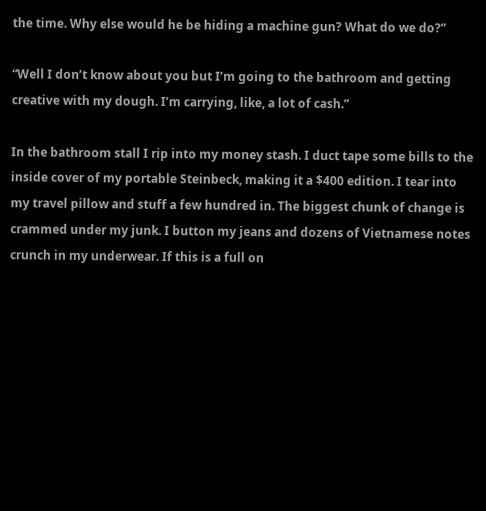the time. Why else would he be hiding a machine gun? What do we do?”

“Well I don’t know about you but I’m going to the bathroom and getting creative with my dough. I’m carrying, like, a lot of cash.”

In the bathroom stall I rip into my money stash. I duct tape some bills to the inside cover of my portable Steinbeck, making it a $400 edition. I tear into my travel pillow and stuff a few hundred in. The biggest chunk of change is crammed under my junk. I button my jeans and dozens of Vietnamese notes crunch in my underwear. If this is a full on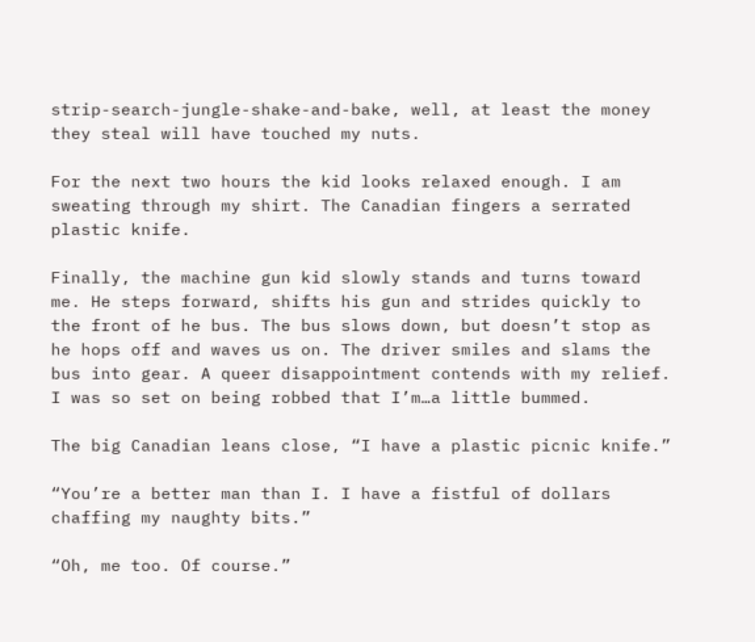strip-search-jungle-shake-and-bake, well, at least the money they steal will have touched my nuts.

For the next two hours the kid looks relaxed enough. I am sweating through my shirt. The Canadian fingers a serrated plastic knife.

Finally, the machine gun kid slowly stands and turns toward me. He steps forward, shifts his gun and strides quickly to the front of he bus. The bus slows down, but doesn’t stop as he hops off and waves us on. The driver smiles and slams the bus into gear. A queer disappointment contends with my relief. I was so set on being robbed that I’m…a little bummed.

The big Canadian leans close, “I have a plastic picnic knife.”

“You’re a better man than I. I have a fistful of dollars chaffing my naughty bits.”

“Oh, me too. Of course.”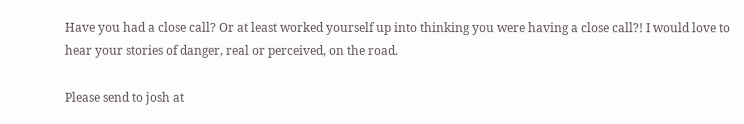Have you had a close call? Or at least worked yourself up into thinking you were having a close call?! I would love to hear your stories of danger, real or perceived, on the road.

Please send to josh at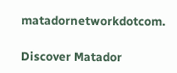matadornetworkdotcom.

Discover Matador